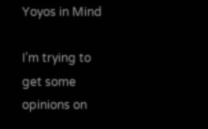Yoyos in Mind

I’m trying to get some opinions on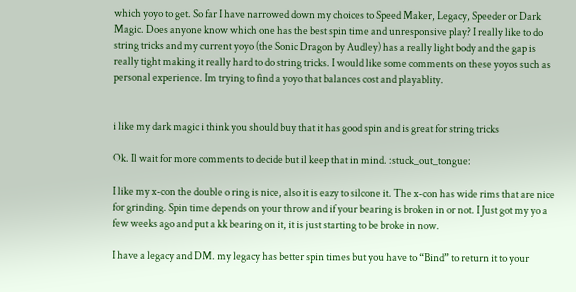which yoyo to get. So far I have narrowed down my choices to Speed Maker, Legacy, Speeder or Dark Magic. Does anyone know which one has the best spin time and unresponsive play? I really like to do string tricks and my current yoyo (the Sonic Dragon by Audley) has a really light body and the gap is really tight making it really hard to do string tricks. I would like some comments on these yoyos such as personal experience. Im trying to find a yoyo that balances cost and playablity.


i like my dark magic i think you should buy that it has good spin and is great for string tricks

Ok. Il wait for more comments to decide but il keep that in mind. :stuck_out_tongue:

I like my x-con the double o ring is nice, also it is eazy to silcone it. The x-con has wide rims that are nice for grinding. Spin time depends on your throw and if your bearing is broken in or not. I Just got my yo a few weeks ago and put a kk bearing on it, it is just starting to be broke in now.

I have a legacy and DM. my legacy has better spin times but you have to “Bind” to return it to your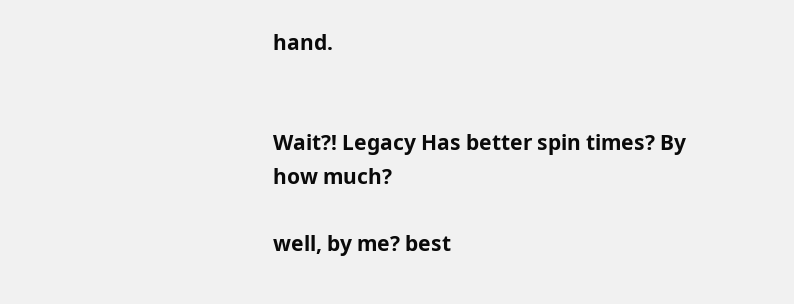hand.


Wait?! Legacy Has better spin times? By how much?

well, by me? best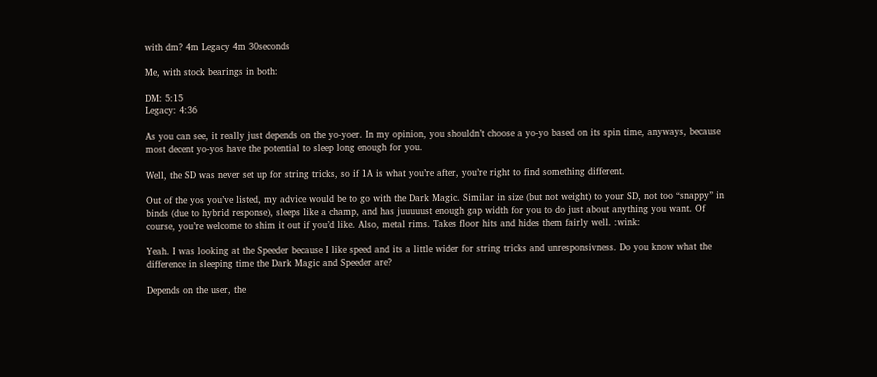with dm? 4m Legacy 4m 30seconds

Me, with stock bearings in both:

DM: 5:15
Legacy: 4:36

As you can see, it really just depends on the yo-yoer. In my opinion, you shouldn’t choose a yo-yo based on its spin time, anyways, because most decent yo-yos have the potential to sleep long enough for you.

Well, the SD was never set up for string tricks, so if 1A is what you’re after, you’re right to find something different.

Out of the yos you’ve listed, my advice would be to go with the Dark Magic. Similar in size (but not weight) to your SD, not too “snappy” in binds (due to hybrid response), sleeps like a champ, and has juuuuust enough gap width for you to do just about anything you want. Of course, you’re welcome to shim it out if you’d like. Also, metal rims. Takes floor hits and hides them fairly well. :wink:

Yeah. I was looking at the Speeder because I like speed and its a little wider for string tricks and unresponsivness. Do you know what the difference in sleeping time the Dark Magic and Speeder are?

Depends on the user, the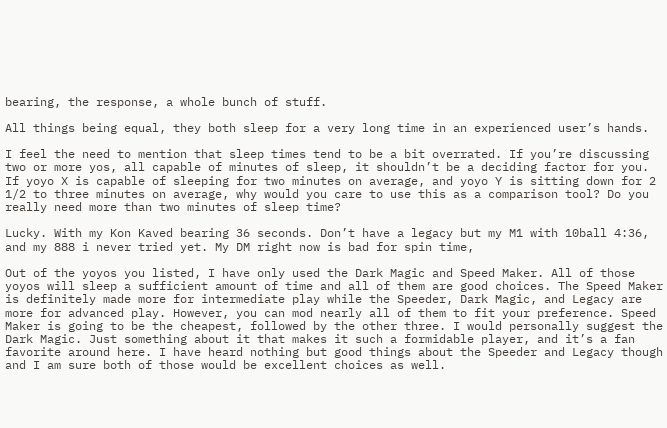bearing, the response, a whole bunch of stuff.

All things being equal, they both sleep for a very long time in an experienced user’s hands.

I feel the need to mention that sleep times tend to be a bit overrated. If you’re discussing two or more yos, all capable of minutes of sleep, it shouldn’t be a deciding factor for you. If yoyo X is capable of sleeping for two minutes on average, and yoyo Y is sitting down for 2 1/2 to three minutes on average, why would you care to use this as a comparison tool? Do you really need more than two minutes of sleep time?

Lucky. With my Kon Kaved bearing 36 seconds. Don’t have a legacy but my M1 with 10ball 4:36, and my 888 i never tried yet. My DM right now is bad for spin time,

Out of the yoyos you listed, I have only used the Dark Magic and Speed Maker. All of those yoyos will sleep a sufficient amount of time and all of them are good choices. The Speed Maker is definitely made more for intermediate play while the Speeder, Dark Magic, and Legacy are more for advanced play. However, you can mod nearly all of them to fit your preference. Speed Maker is going to be the cheapest, followed by the other three. I would personally suggest the Dark Magic. Just something about it that makes it such a formidable player, and it’s a fan favorite around here. I have heard nothing but good things about the Speeder and Legacy though and I am sure both of those would be excellent choices as well.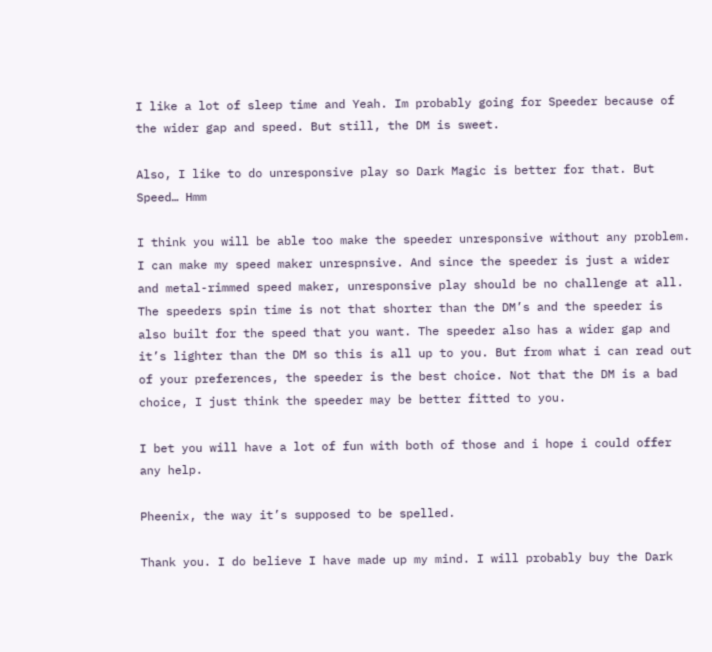I like a lot of sleep time and Yeah. Im probably going for Speeder because of the wider gap and speed. But still, the DM is sweet.

Also, I like to do unresponsive play so Dark Magic is better for that. But Speed… Hmm

I think you will be able too make the speeder unresponsive without any problem. I can make my speed maker unrespnsive. And since the speeder is just a wider and metal-rimmed speed maker, unresponsive play should be no challenge at all. The speeders spin time is not that shorter than the DM’s and the speeder is also built for the speed that you want. The speeder also has a wider gap and it’s lighter than the DM so this is all up to you. But from what i can read out of your preferences, the speeder is the best choice. Not that the DM is a bad choice, I just think the speeder may be better fitted to you.

I bet you will have a lot of fun with both of those and i hope i could offer any help.

Pheenix, the way it’s supposed to be spelled.

Thank you. I do believe I have made up my mind. I will probably buy the Dark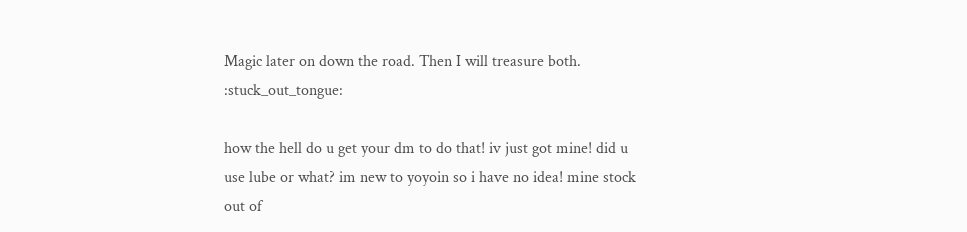Magic later on down the road. Then I will treasure both. :stuck_out_tongue:

how the hell do u get your dm to do that! iv just got mine! did u use lube or what? im new to yoyoin so i have no idea! mine stock out of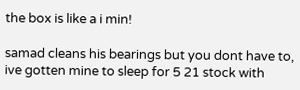the box is like a i min!

samad cleans his bearings but you dont have to, ive gotten mine to sleep for 5 21 stock with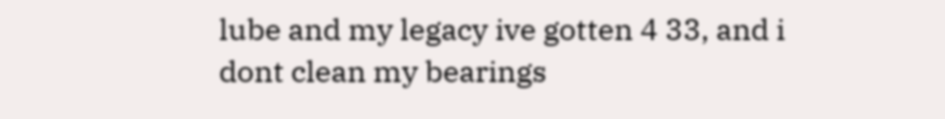lube and my legacy ive gotten 4 33, and i dont clean my bearings